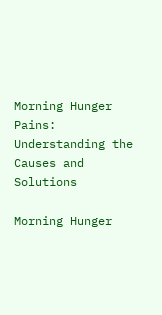Morning Hunger Pains: Understanding the Causes and Solutions

Morning Hunger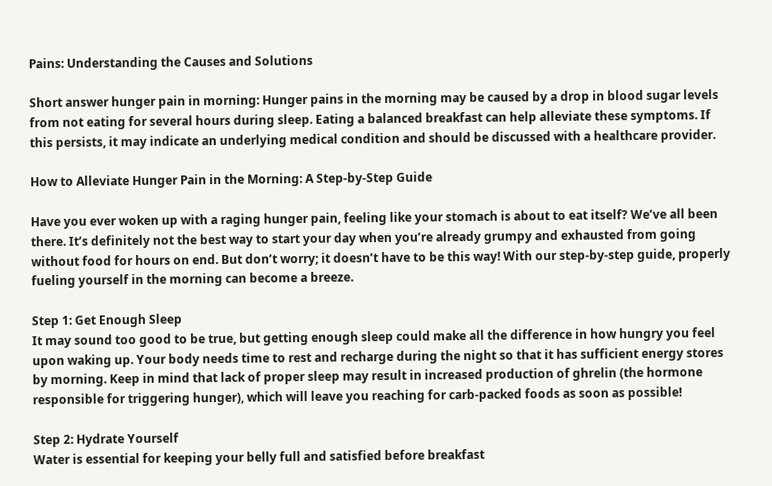Pains: Understanding the Causes and Solutions

Short answer hunger pain in morning: Hunger pains in the morning may be caused by a drop in blood sugar levels from not eating for several hours during sleep. Eating a balanced breakfast can help alleviate these symptoms. If this persists, it may indicate an underlying medical condition and should be discussed with a healthcare provider.

How to Alleviate Hunger Pain in the Morning: A Step-by-Step Guide

Have you ever woken up with a raging hunger pain, feeling like your stomach is about to eat itself? We’ve all been there. It’s definitely not the best way to start your day when you’re already grumpy and exhausted from going without food for hours on end. But don’t worry; it doesn’t have to be this way! With our step-by-step guide, properly fueling yourself in the morning can become a breeze.

Step 1: Get Enough Sleep
It may sound too good to be true, but getting enough sleep could make all the difference in how hungry you feel upon waking up. Your body needs time to rest and recharge during the night so that it has sufficient energy stores by morning. Keep in mind that lack of proper sleep may result in increased production of ghrelin (the hormone responsible for triggering hunger), which will leave you reaching for carb-packed foods as soon as possible!

Step 2: Hydrate Yourself
Water is essential for keeping your belly full and satisfied before breakfast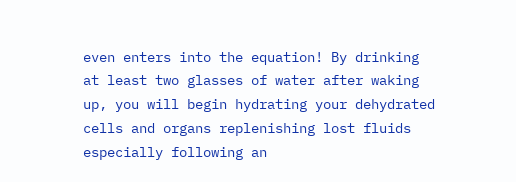even enters into the equation! By drinking at least two glasses of water after waking up, you will begin hydrating your dehydrated cells and organs replenishing lost fluids especially following an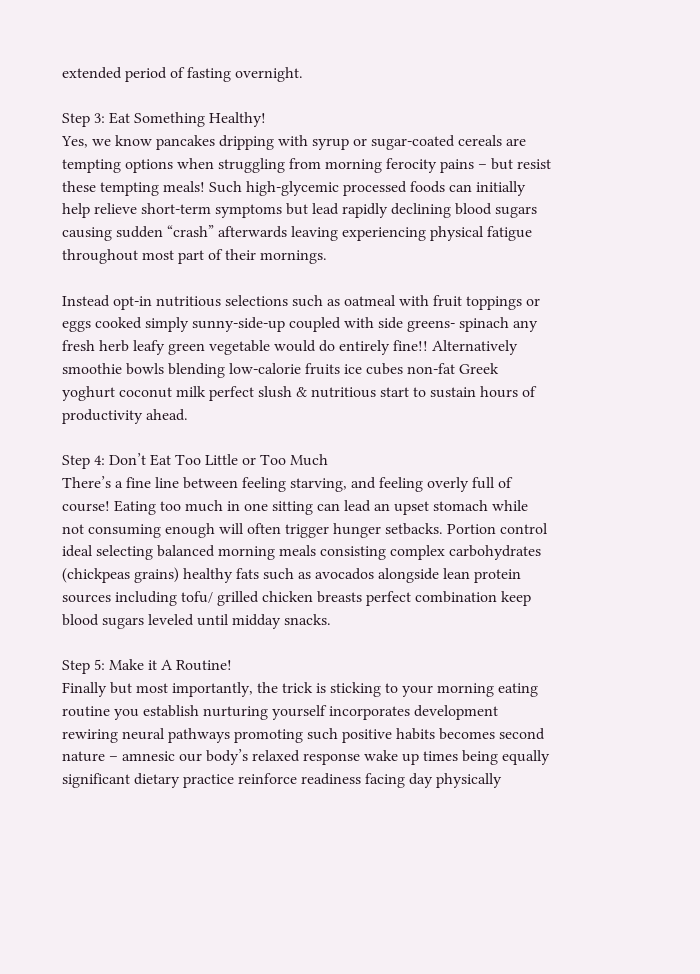extended period of fasting overnight.

Step 3: Eat Something Healthy!
Yes, we know pancakes dripping with syrup or sugar-coated cereals are tempting options when struggling from morning ferocity pains – but resist these tempting meals! Such high-glycemic processed foods can initially help relieve short-term symptoms but lead rapidly declining blood sugars causing sudden “crash” afterwards leaving experiencing physical fatigue throughout most part of their mornings.

Instead opt-in nutritious selections such as oatmeal with fruit toppings or eggs cooked simply sunny-side-up coupled with side greens- spinach any fresh herb leafy green vegetable would do entirely fine!! Alternatively smoothie bowls blending low-calorie fruits ice cubes non-fat Greek yoghurt coconut milk perfect slush & nutritious start to sustain hours of productivity ahead.

Step 4: Don’t Eat Too Little or Too Much
There’s a fine line between feeling starving, and feeling overly full of course! Eating too much in one sitting can lead an upset stomach while not consuming enough will often trigger hunger setbacks. Portion control ideal selecting balanced morning meals consisting complex carbohydrates (chickpeas grains) healthy fats such as avocados alongside lean protein sources including tofu/ grilled chicken breasts perfect combination keep blood sugars leveled until midday snacks.

Step 5: Make it A Routine!
Finally but most importantly, the trick is sticking to your morning eating routine you establish nurturing yourself incorporates development rewiring neural pathways promoting such positive habits becomes second nature – amnesic our body’s relaxed response wake up times being equally significant dietary practice reinforce readiness facing day physically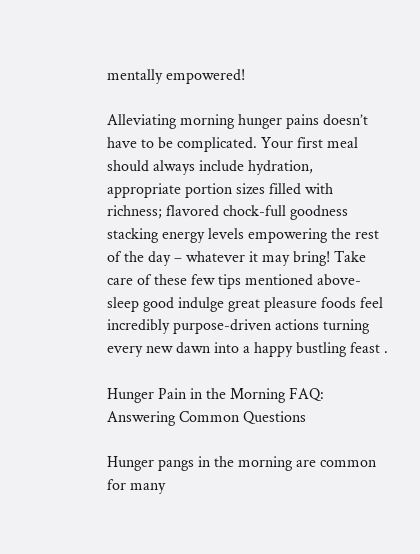mentally empowered!

Alleviating morning hunger pains doesn’t have to be complicated. Your first meal should always include hydration, appropriate portion sizes filled with richness; flavored chock-full goodness stacking energy levels empowering the rest of the day – whatever it may bring! Take care of these few tips mentioned above- sleep good indulge great pleasure foods feel incredibly purpose-driven actions turning every new dawn into a happy bustling feast .

Hunger Pain in the Morning FAQ: Answering Common Questions

Hunger pangs in the morning are common for many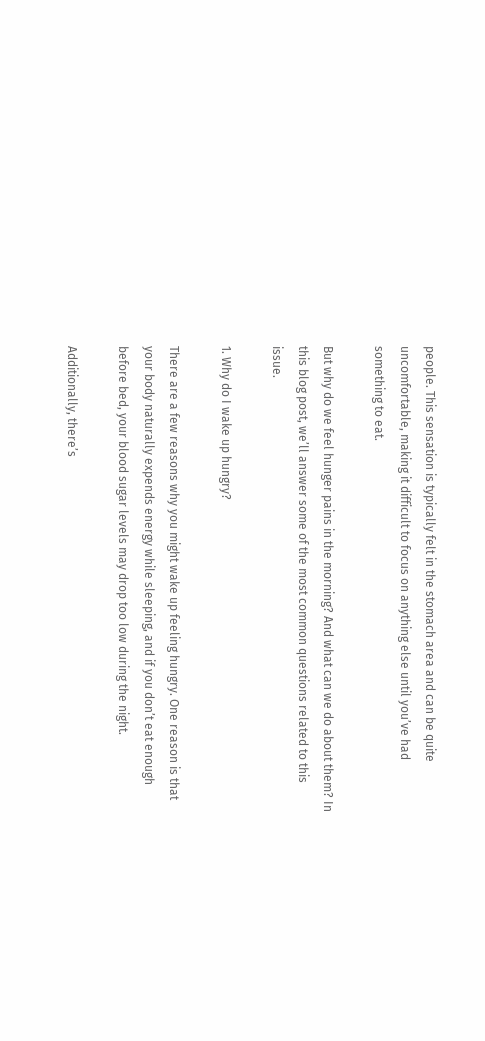people. This sensation is typically felt in the stomach area and can be quite uncomfortable, making it difficult to focus on anything else until you’ve had something to eat.

But why do we feel hunger pains in the morning? And what can we do about them? In this blog post, we’ll answer some of the most common questions related to this issue.

1. Why do I wake up hungry?

There are a few reasons why you might wake up feeling hungry. One reason is that your body naturally expends energy while sleeping, and if you don’t eat enough before bed, your blood sugar levels may drop too low during the night.

Additionally, there’s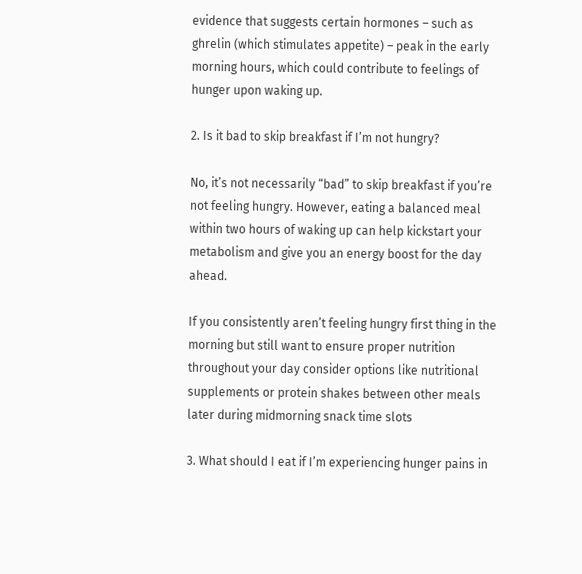evidence that suggests certain hormones – such as ghrelin (which stimulates appetite) – peak in the early morning hours, which could contribute to feelings of hunger upon waking up.

2. Is it bad to skip breakfast if I’m not hungry?

No, it’s not necessarily “bad” to skip breakfast if you’re not feeling hungry. However, eating a balanced meal within two hours of waking up can help kickstart your metabolism and give you an energy boost for the day ahead.

If you consistently aren’t feeling hungry first thing in the morning but still want to ensure proper nutrition throughout your day consider options like nutritional supplements or protein shakes between other meals later during midmorning snack time slots

3. What should I eat if I’m experiencing hunger pains in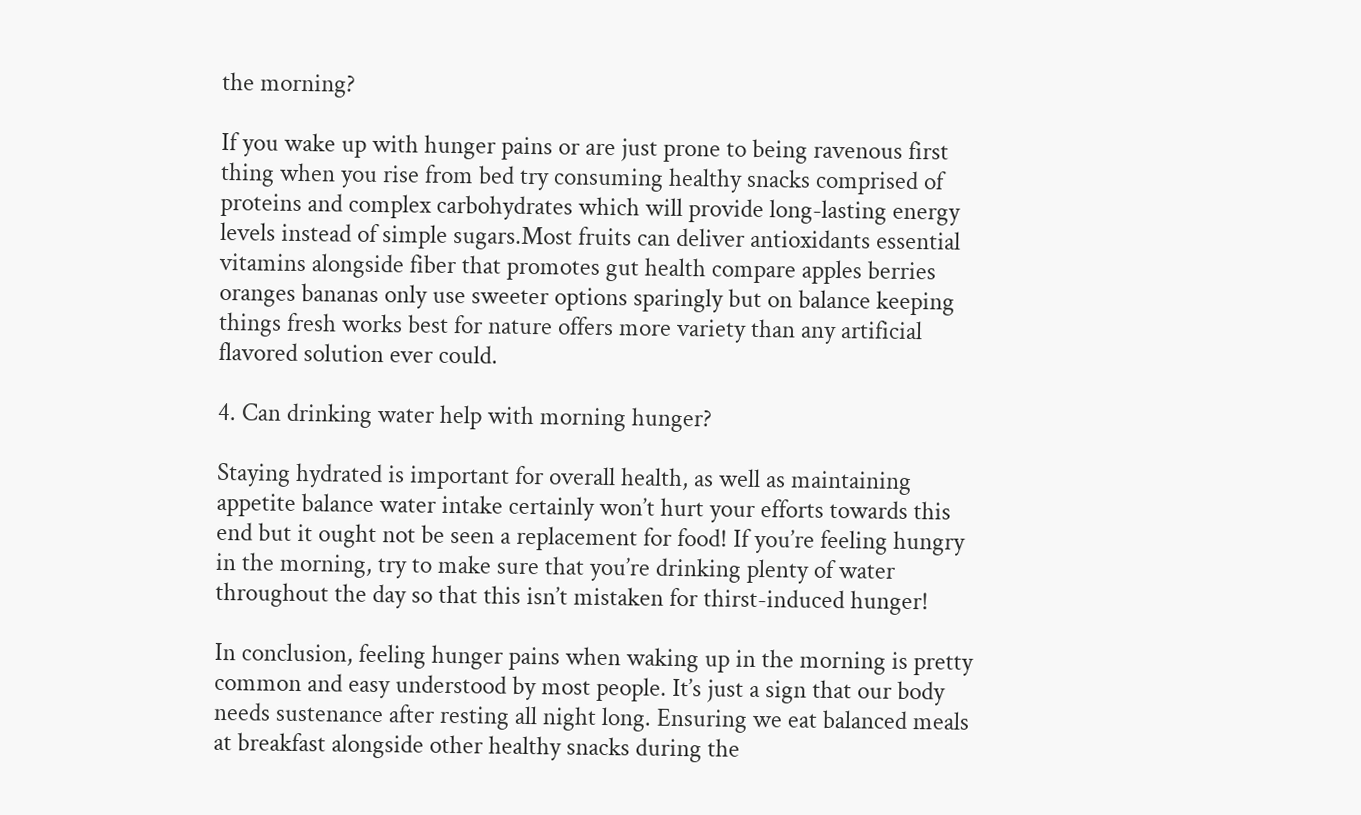the morning?

If you wake up with hunger pains or are just prone to being ravenous first thing when you rise from bed try consuming healthy snacks comprised of proteins and complex carbohydrates which will provide long-lasting energy levels instead of simple sugars.Most fruits can deliver antioxidants essential vitamins alongside fiber that promotes gut health compare apples berries oranges bananas only use sweeter options sparingly but on balance keeping things fresh works best for nature offers more variety than any artificial flavored solution ever could.

4. Can drinking water help with morning hunger?

Staying hydrated is important for overall health, as well as maintaining appetite balance water intake certainly won’t hurt your efforts towards this end but it ought not be seen a replacement for food! If you’re feeling hungry in the morning, try to make sure that you’re drinking plenty of water throughout the day so that this isn’t mistaken for thirst-induced hunger!

In conclusion, feeling hunger pains when waking up in the morning is pretty common and easy understood by most people. It’s just a sign that our body needs sustenance after resting all night long. Ensuring we eat balanced meals at breakfast alongside other healthy snacks during the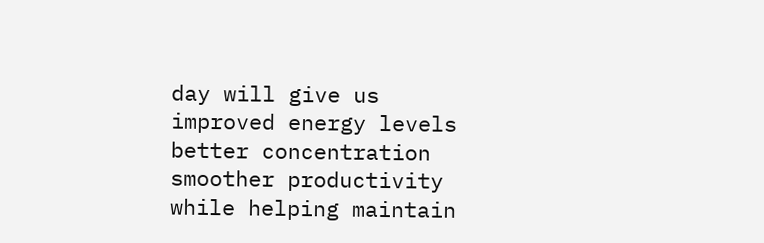day will give us improved energy levels better concentration smoother productivity while helping maintain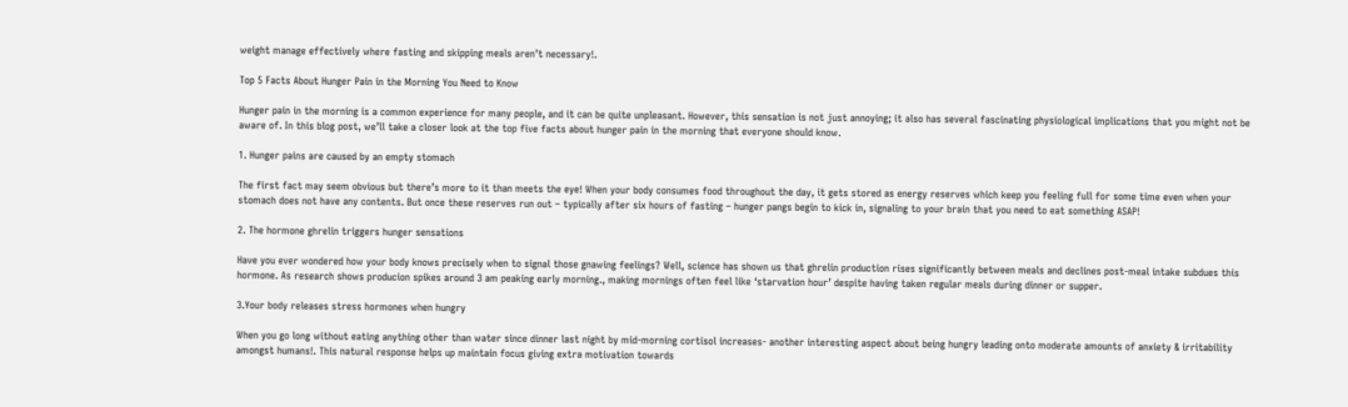weight manage effectively where fasting and skipping meals aren’t necessary!.

Top 5 Facts About Hunger Pain in the Morning You Need to Know

Hunger pain in the morning is a common experience for many people, and it can be quite unpleasant. However, this sensation is not just annoying; it also has several fascinating physiological implications that you might not be aware of. In this blog post, we’ll take a closer look at the top five facts about hunger pain in the morning that everyone should know.

1. Hunger pains are caused by an empty stomach

The first fact may seem obvious but there’s more to it than meets the eye! When your body consumes food throughout the day, it gets stored as energy reserves which keep you feeling full for some time even when your stomach does not have any contents. But once these reserves run out – typically after six hours of fasting – hunger pangs begin to kick in, signaling to your brain that you need to eat something ASAP!

2. The hormone ghrelin triggers hunger sensations

Have you ever wondered how your body knows precisely when to signal those gnawing feelings? Well, science has shown us that ghrelin production rises significantly between meals and declines post-meal intake subdues this hormone. As research shows producion spikes around 3 am peaking early morning., making mornings often feel like ‘starvation hour’ despite having taken regular meals during dinner or supper.

3.Your body releases stress hormones when hungry

When you go long without eating anything other than water since dinner last night by mid-morning cortisol increases- another interesting aspect about being hungry leading onto moderate amounts of anxiety & irritability amongst humans!. This natural response helps up maintain focus giving extra motivation towards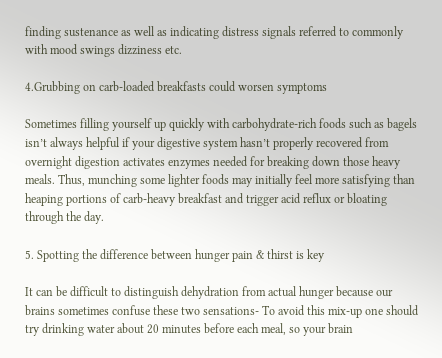finding sustenance as well as indicating distress signals referred to commonly with mood swings dizziness etc.

4.Grubbing on carb-loaded breakfasts could worsen symptoms

Sometimes filling yourself up quickly with carbohydrate-rich foods such as bagels isn’t always helpful if your digestive system hasn’t properly recovered from overnight digestion activates enzymes needed for breaking down those heavy meals. Thus, munching some lighter foods may initially feel more satisfying than heaping portions of carb-heavy breakfast and trigger acid reflux or bloating through the day.

5. Spotting the difference between hunger pain & thirst is key

It can be difficult to distinguish dehydration from actual hunger because our brains sometimes confuse these two sensations- To avoid this mix-up one should try drinking water about 20 minutes before each meal, so your brain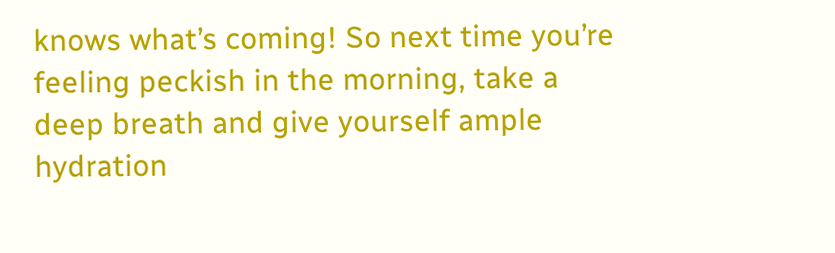knows what’s coming! So next time you’re feeling peckish in the morning, take a deep breath and give yourself ample hydration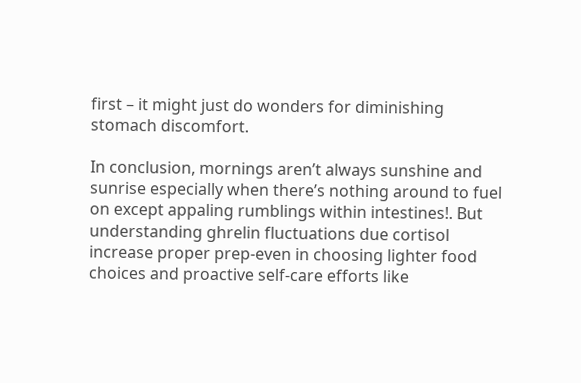first – it might just do wonders for diminishing stomach discomfort.

In conclusion, mornings aren’t always sunshine and sunrise especially when there’s nothing around to fuel on except appaling rumblings within intestines!. But understanding ghrelin fluctuations due cortisol increase proper prep-even in choosing lighter food choices and proactive self-care efforts like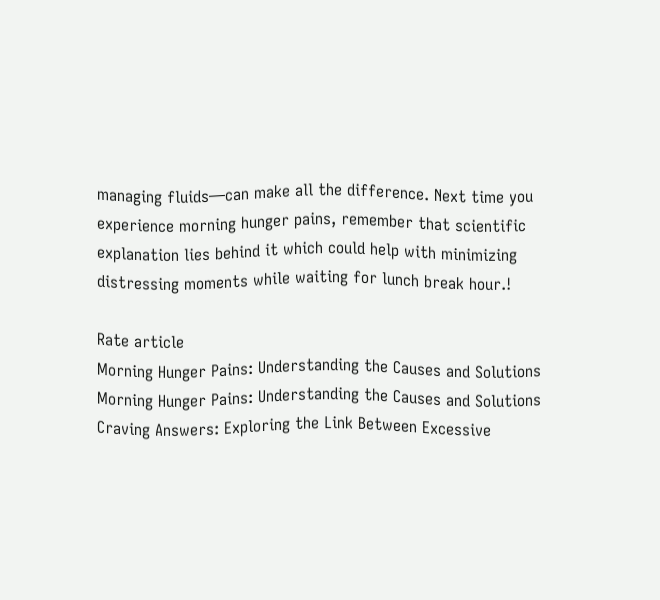managing fluids—can make all the difference. Next time you experience morning hunger pains, remember that scientific explanation lies behind it which could help with minimizing distressing moments while waiting for lunch break hour.!

Rate article
Morning Hunger Pains: Understanding the Causes and Solutions
Morning Hunger Pains: Understanding the Causes and Solutions
Craving Answers: Exploring the Link Between Excessive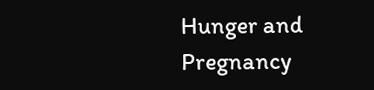Hunger and Pregnancy